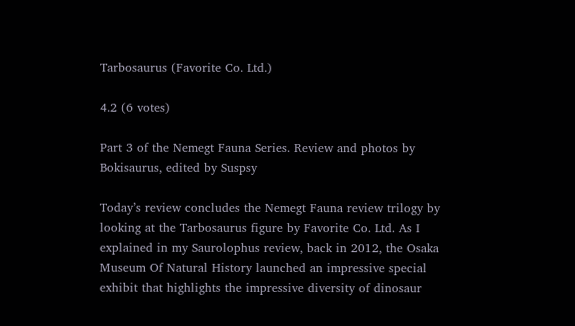Tarbosaurus (Favorite Co. Ltd.)

4.2 (6 votes)

Part 3 of the Nemegt Fauna Series. Review and photos by Bokisaurus, edited by Suspsy

Today’s review concludes the Nemegt Fauna review trilogy by looking at the Tarbosaurus figure by Favorite Co. Ltd. As I explained in my Saurolophus review, back in 2012, the Osaka Museum Of Natural History launched an impressive special exhibit that highlights the impressive diversity of dinosaur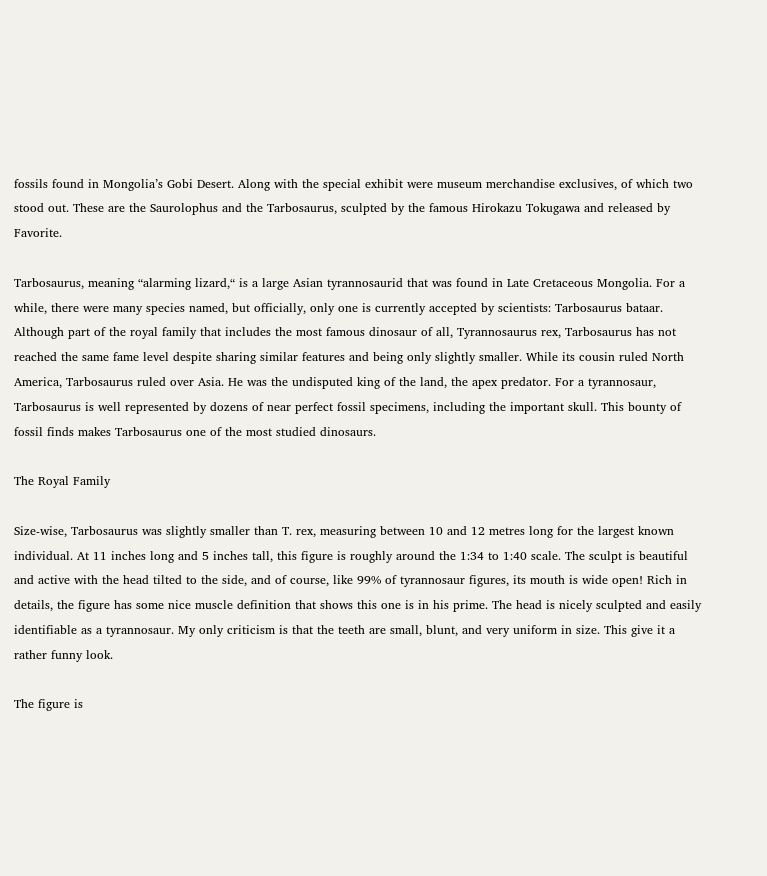fossils found in Mongolia’s Gobi Desert. Along with the special exhibit were museum merchandise exclusives, of which two stood out. These are the Saurolophus and the Tarbosaurus, sculpted by the famous Hirokazu Tokugawa and released by Favorite.

Tarbosaurus, meaning “alarming lizard,“ is a large Asian tyrannosaurid that was found in Late Cretaceous Mongolia. For a while, there were many species named, but officially, only one is currently accepted by scientists: Tarbosaurus bataar. Although part of the royal family that includes the most famous dinosaur of all, Tyrannosaurus rex, Tarbosaurus has not reached the same fame level despite sharing similar features and being only slightly smaller. While its cousin ruled North America, Tarbosaurus ruled over Asia. He was the undisputed king of the land, the apex predator. For a tyrannosaur, Tarbosaurus is well represented by dozens of near perfect fossil specimens, including the important skull. This bounty of fossil finds makes Tarbosaurus one of the most studied dinosaurs.

The Royal Family

Size-wise, Tarbosaurus was slightly smaller than T. rex, measuring between 10 and 12 metres long for the largest known individual. At 11 inches long and 5 inches tall, this figure is roughly around the 1:34 to 1:40 scale. The sculpt is beautiful and active with the head tilted to the side, and of course, like 99% of tyrannosaur figures, its mouth is wide open! Rich in details, the figure has some nice muscle definition that shows this one is in his prime. The head is nicely sculpted and easily identifiable as a tyrannosaur. My only criticism is that the teeth are small, blunt, and very uniform in size. This give it a rather funny look.

The figure is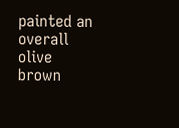painted an overall olive brown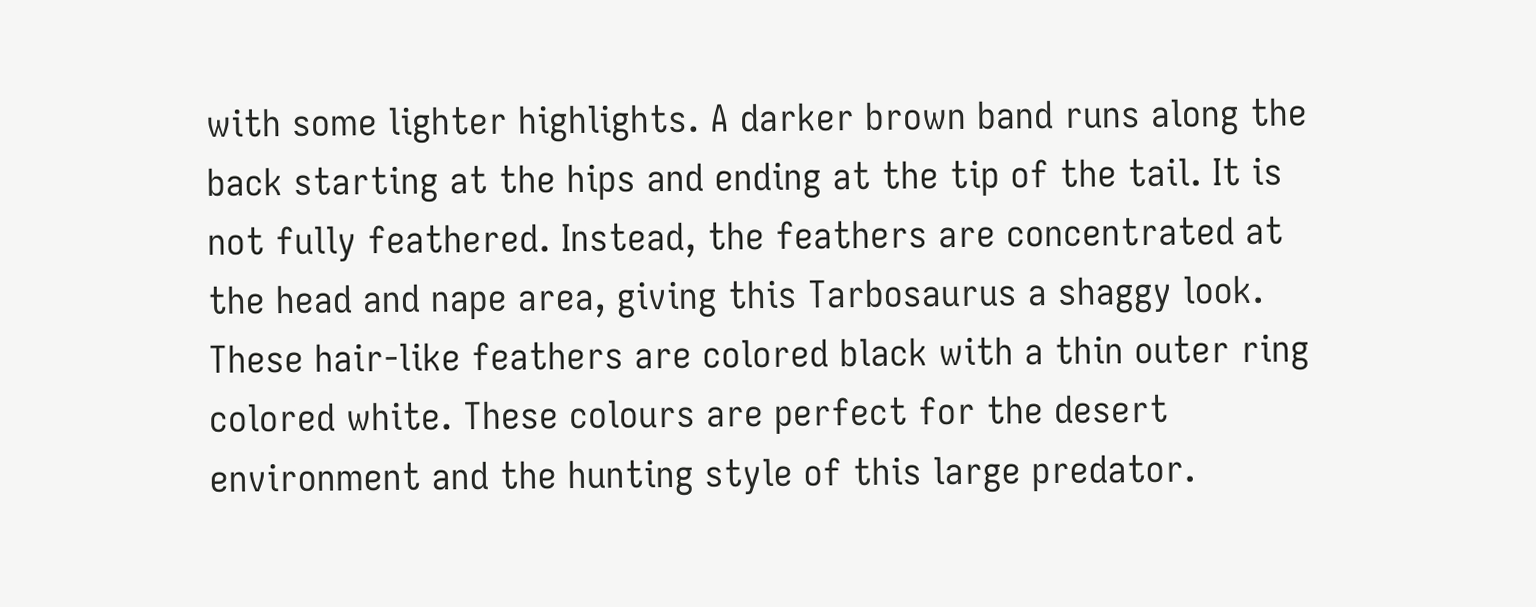with some lighter highlights. A darker brown band runs along the back starting at the hips and ending at the tip of the tail. It is not fully feathered. Instead, the feathers are concentrated at the head and nape area, giving this Tarbosaurus a shaggy look. These hair-like feathers are colored black with a thin outer ring colored white. These colours are perfect for the desert environment and the hunting style of this large predator.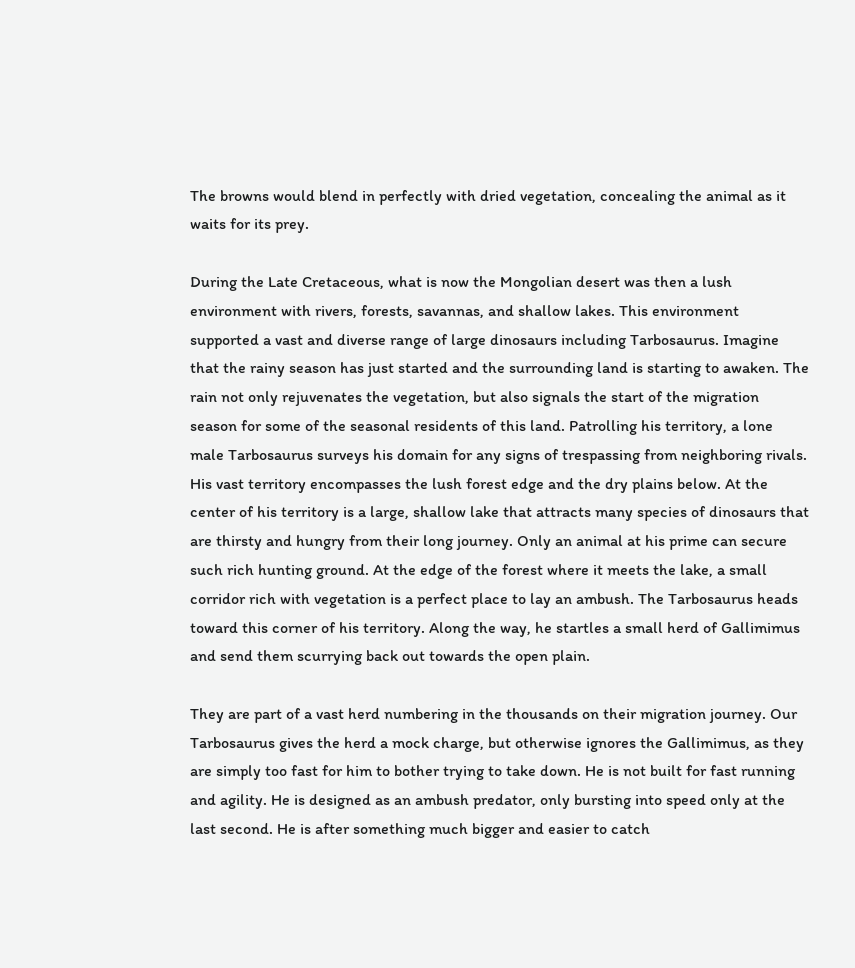The browns would blend in perfectly with dried vegetation, concealing the animal as it waits for its prey.

During the Late Cretaceous, what is now the Mongolian desert was then a lush environment with rivers, forests, savannas, and shallow lakes. This environment supported a vast and diverse range of large dinosaurs including Tarbosaurus. Imagine that the rainy season has just started and the surrounding land is starting to awaken. The rain not only rejuvenates the vegetation, but also signals the start of the migration season for some of the seasonal residents of this land. Patrolling his territory, a lone male Tarbosaurus surveys his domain for any signs of trespassing from neighboring rivals. His vast territory encompasses the lush forest edge and the dry plains below. At the center of his territory is a large, shallow lake that attracts many species of dinosaurs that are thirsty and hungry from their long journey. Only an animal at his prime can secure such rich hunting ground. At the edge of the forest where it meets the lake, a small corridor rich with vegetation is a perfect place to lay an ambush. The Tarbosaurus heads toward this corner of his territory. Along the way, he startles a small herd of Gallimimus and send them scurrying back out towards the open plain.

They are part of a vast herd numbering in the thousands on their migration journey. Our Tarbosaurus gives the herd a mock charge, but otherwise ignores the Gallimimus, as they are simply too fast for him to bother trying to take down. He is not built for fast running and agility. He is designed as an ambush predator, only bursting into speed only at the last second. He is after something much bigger and easier to catch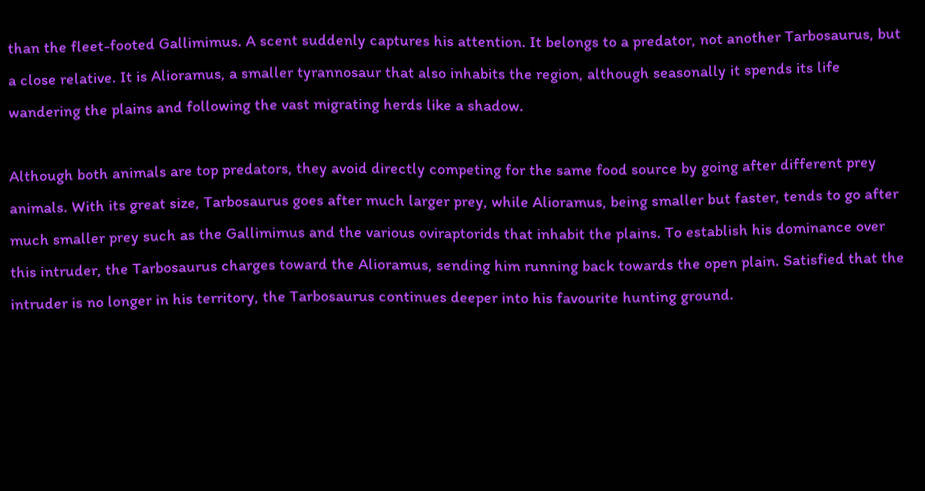than the fleet-footed Gallimimus. A scent suddenly captures his attention. It belongs to a predator, not another Tarbosaurus, but a close relative. It is Alioramus, a smaller tyrannosaur that also inhabits the region, although seasonally it spends its life wandering the plains and following the vast migrating herds like a shadow.

Although both animals are top predators, they avoid directly competing for the same food source by going after different prey animals. With its great size, Tarbosaurus goes after much larger prey, while Alioramus, being smaller but faster, tends to go after much smaller prey such as the Gallimimus and the various oviraptorids that inhabit the plains. To establish his dominance over this intruder, the Tarbosaurus charges toward the Alioramus, sending him running back towards the open plain. Satisfied that the intruder is no longer in his territory, the Tarbosaurus continues deeper into his favourite hunting ground.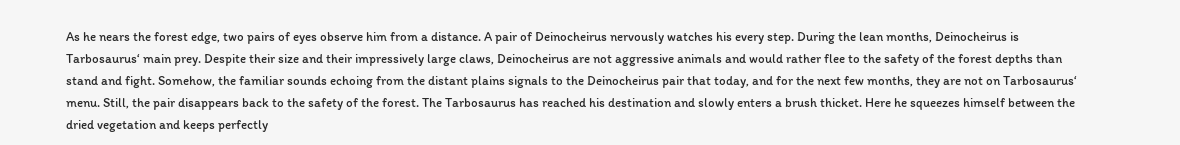As he nears the forest edge, two pairs of eyes observe him from a distance. A pair of Deinocheirus nervously watches his every step. During the lean months, Deinocheirus is Tarbosaurus‘ main prey. Despite their size and their impressively large claws, Deinocheirus are not aggressive animals and would rather flee to the safety of the forest depths than stand and fight. Somehow, the familiar sounds echoing from the distant plains signals to the Deinocheirus pair that today, and for the next few months, they are not on Tarbosaurus‘ menu. Still, the pair disappears back to the safety of the forest. The Tarbosaurus has reached his destination and slowly enters a brush thicket. Here he squeezes himself between the dried vegetation and keeps perfectly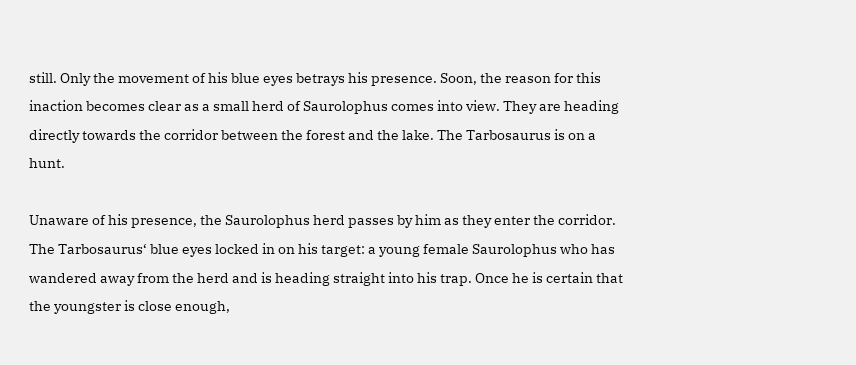still. Only the movement of his blue eyes betrays his presence. Soon, the reason for this inaction becomes clear as a small herd of Saurolophus comes into view. They are heading directly towards the corridor between the forest and the lake. The Tarbosaurus is on a hunt.

Unaware of his presence, the Saurolophus herd passes by him as they enter the corridor. The Tarbosaurus‘ blue eyes locked in on his target: a young female Saurolophus who has wandered away from the herd and is heading straight into his trap. Once he is certain that the youngster is close enough,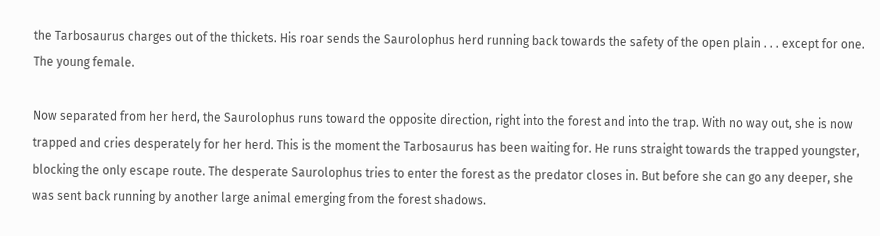the Tarbosaurus charges out of the thickets. His roar sends the Saurolophus herd running back towards the safety of the open plain . . . except for one. The young female.

Now separated from her herd, the Saurolophus runs toward the opposite direction, right into the forest and into the trap. With no way out, she is now trapped and cries desperately for her herd. This is the moment the Tarbosaurus has been waiting for. He runs straight towards the trapped youngster, blocking the only escape route. The desperate Saurolophus tries to enter the forest as the predator closes in. But before she can go any deeper, she was sent back running by another large animal emerging from the forest shadows.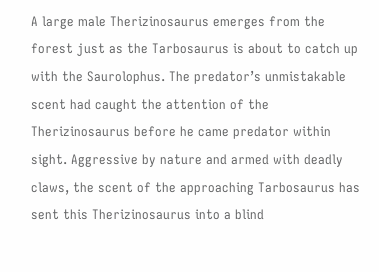A large male Therizinosaurus emerges from the forest just as the Tarbosaurus is about to catch up with the Saurolophus. The predator’s unmistakable scent had caught the attention of the Therizinosaurus before he came predator within sight. Aggressive by nature and armed with deadly claws, the scent of the approaching Tarbosaurus has sent this Therizinosaurus into a blind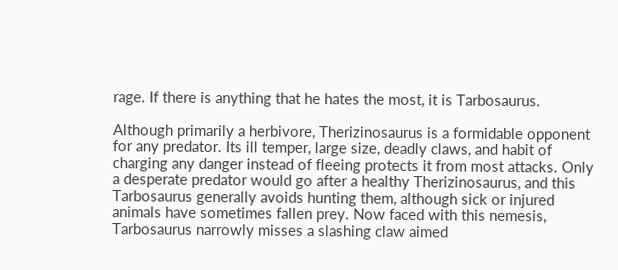rage. If there is anything that he hates the most, it is Tarbosaurus.

Although primarily a herbivore, Therizinosaurus is a formidable opponent for any predator. Its ill temper, large size, deadly claws, and habit of charging any danger instead of fleeing protects it from most attacks. Only a desperate predator would go after a healthy Therizinosaurus, and this Tarbosaurus generally avoids hunting them, although sick or injured animals have sometimes fallen prey. Now faced with this nemesis, Tarbosaurus narrowly misses a slashing claw aimed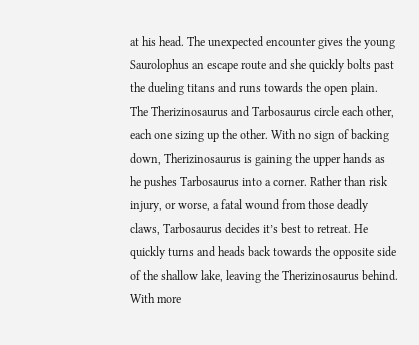at his head. The unexpected encounter gives the young Saurolophus an escape route and she quickly bolts past the dueling titans and runs towards the open plain. The Therizinosaurus and Tarbosaurus circle each other, each one sizing up the other. With no sign of backing down, Therizinosaurus is gaining the upper hands as he pushes Tarbosaurus into a corner. Rather than risk injury, or worse, a fatal wound from those deadly claws, Tarbosaurus decides it’s best to retreat. He quickly turns and heads back towards the opposite side of the shallow lake, leaving the Therizinosaurus behind. With more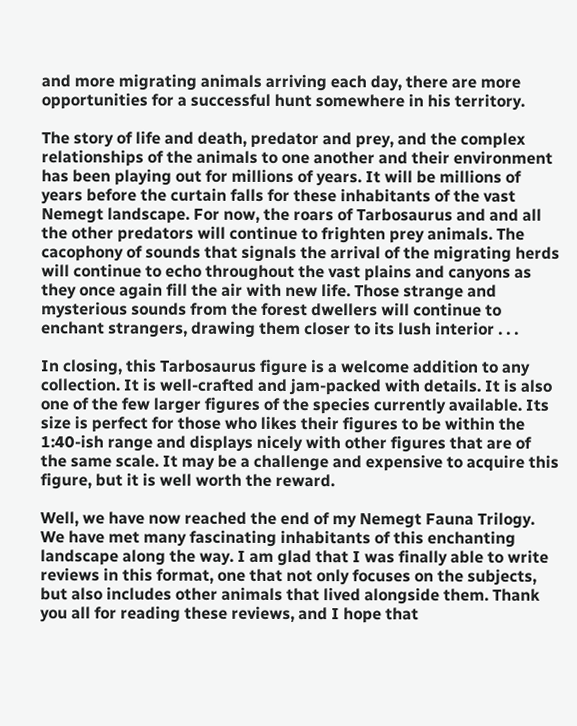and more migrating animals arriving each day, there are more opportunities for a successful hunt somewhere in his territory.

The story of life and death, predator and prey, and the complex relationships of the animals to one another and their environment has been playing out for millions of years. It will be millions of years before the curtain falls for these inhabitants of the vast Nemegt landscape. For now, the roars of Tarbosaurus and and all the other predators will continue to frighten prey animals. The cacophony of sounds that signals the arrival of the migrating herds will continue to echo throughout the vast plains and canyons as they once again fill the air with new life. Those strange and mysterious sounds from the forest dwellers will continue to enchant strangers, drawing them closer to its lush interior . . .

In closing, this Tarbosaurus figure is a welcome addition to any collection. It is well-crafted and jam-packed with details. It is also one of the few larger figures of the species currently available. Its size is perfect for those who likes their figures to be within the 1:40-ish range and displays nicely with other figures that are of the same scale. It may be a challenge and expensive to acquire this figure, but it is well worth the reward.

Well, we have now reached the end of my Nemegt Fauna Trilogy. We have met many fascinating inhabitants of this enchanting landscape along the way. I am glad that I was finally able to write reviews in this format, one that not only focuses on the subjects, but also includes other animals that lived alongside them. Thank you all for reading these reviews, and I hope that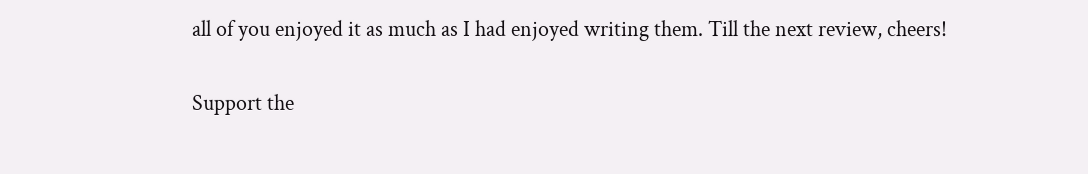all of you enjoyed it as much as I had enjoyed writing them. Till the next review, cheers!

Support the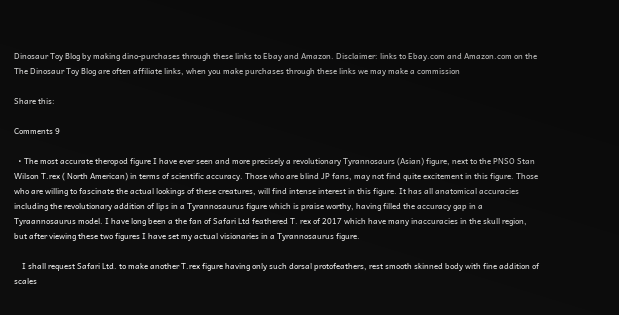Dinosaur Toy Blog by making dino-purchases through these links to Ebay and Amazon. Disclaimer: links to Ebay.com and Amazon.com on the The Dinosaur Toy Blog are often affiliate links, when you make purchases through these links we may make a commission

Share this:

Comments 9

  • The most accurate theropod figure I have ever seen and more precisely a revolutionary Tyrannosaurs (Asian) figure, next to the PNSO Stan Wilson T.rex ( North American) in terms of scientific accuracy. Those who are blind JP fans, may not find quite excitement in this figure. Those who are willing to fascinate the actual lookings of these creatures, will find intense interest in this figure. It has all anatomical accuracies including the revolutionary addition of lips in a Tyrannosaurus figure which is praise worthy, having filled the accuracy gap in a Tyraannosaurus model. I have long been a the fan of Safari Ltd feathered T. rex of 2017 which have many inaccuracies in the skull region, but after viewing these two figures I have set my actual visionaries in a Tyrannosaurus figure.

    I shall request Safari Ltd. to make another T.rex figure having only such dorsal protofeathers, rest smooth skinned body with fine addition of scales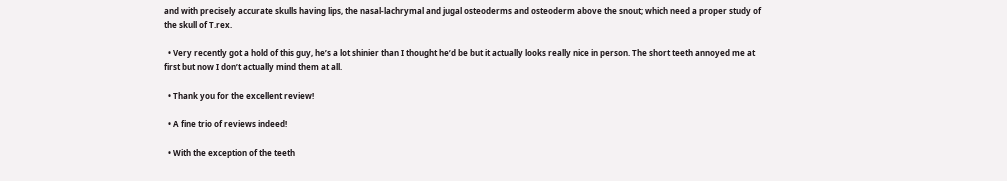and with precisely accurate skulls having lips, the nasal-lachrymal and jugal osteoderms and osteoderm above the snout; which need a proper study of the skull of T.rex.

  • Very recently got a hold of this guy, he’s a lot shinier than I thought he’d be but it actually looks really nice in person. The short teeth annoyed me at first but now I don’t actually mind them at all.

  • Thank you for the excellent review!

  • A fine trio of reviews indeed!

  • With the exception of the teeth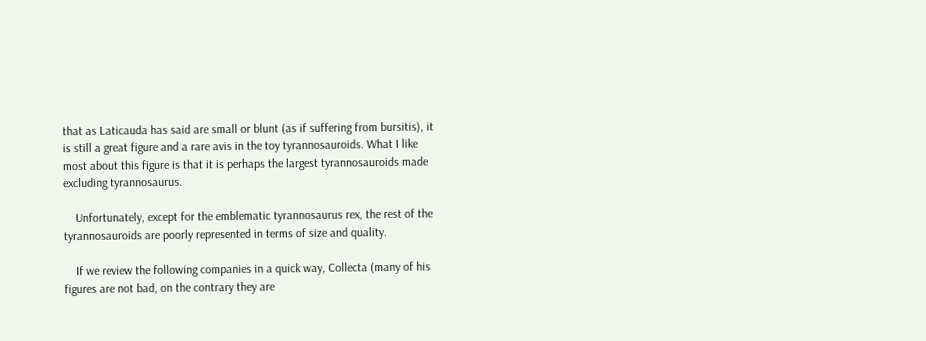that as Laticauda has said are small or blunt (as if suffering from bursitis), it is still a great figure and a rare avis in the toy tyrannosauroids. What I like most about this figure is that it is perhaps the largest tyrannosauroids made excluding tyrannosaurus.

    Unfortunately, except for the emblematic tyrannosaurus rex, the rest of the tyrannosauroids are poorly represented in terms of size and quality.

    If we review the following companies in a quick way, Collecta (many of his figures are not bad, on the contrary they are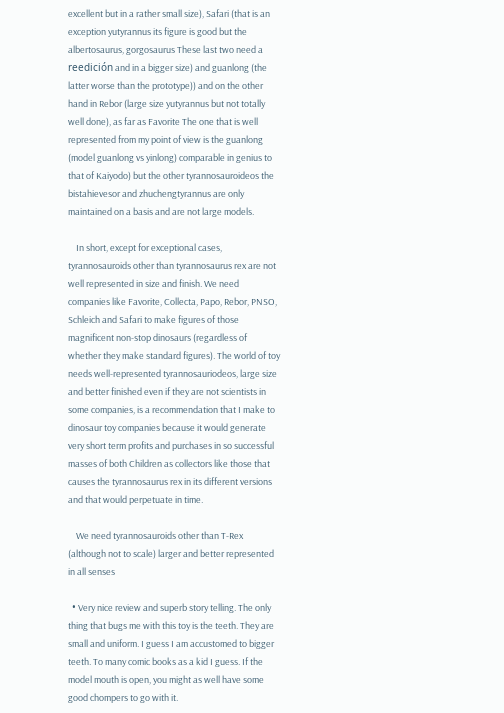excellent but in a rather small size), Safari (that is an exception yutyrannus its figure is good but the albertosaurus, gorgosaurus These last two need a reedición and in a bigger size) and guanlong (the latter worse than the prototype)) and on the other hand in Rebor (large size yutyrannus but not totally well done), as far as Favorite The one that is well represented from my point of view is the guanlong (model guanlong vs yinlong) comparable in genius to that of Kaiyodo) but the other tyrannosauroideos the bistahievesor and zhuchengtyrannus are only maintained on a basis and are not large models.

    In short, except for exceptional cases, tyrannosauroids other than tyrannosaurus rex are not well represented in size and finish. We need companies like Favorite, Collecta, Papo, Rebor, PNSO, Schleich and Safari to make figures of those magnificent non-stop dinosaurs (regardless of whether they make standard figures). The world of toy needs well-represented tyrannosauriodeos, large size and better finished even if they are not scientists in some companies, is a recommendation that I make to dinosaur toy companies because it would generate very short term profits and purchases in so successful masses of both Children as collectors like those that causes the tyrannosaurus rex in its different versions and that would perpetuate in time.

    We need tyrannosauroids other than T-Rex (although not to scale) larger and better represented in all senses

  • Very nice review and superb story telling. The only thing that bugs me with this toy is the teeth. They are small and uniform. I guess I am accustomed to bigger teeth. To many comic books as a kid I guess. If the model mouth is open, you might as well have some good chompers to go with it.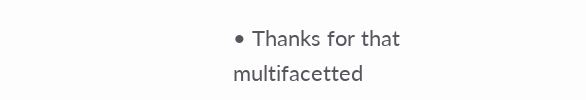• Thanks for that multifacetted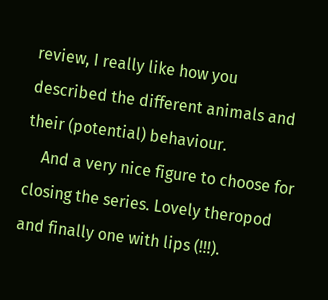review, I really like how you described the different animals and their (potential) behaviour.
    And a very nice figure to choose for closing the series. Lovely theropod and finally one with lips (!!!).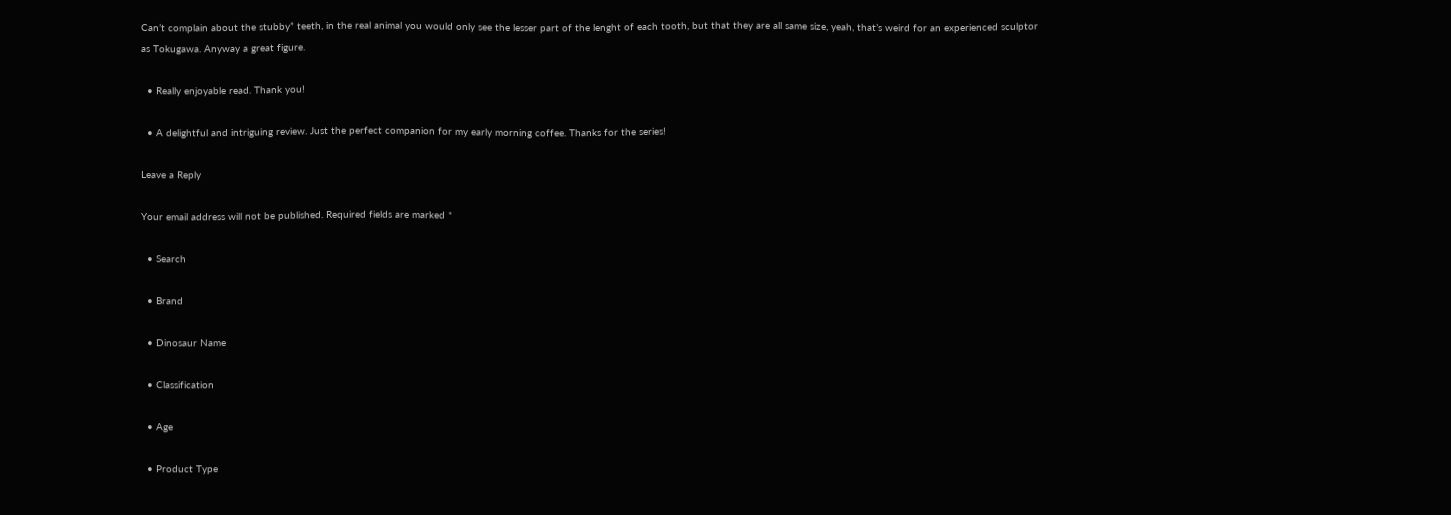Can’t complain about the stubby” teeth, in the real animal you would only see the lesser part of the lenght of each tooth, but that they are all same size, yeah, that’s weird for an experienced sculptor as Tokugawa. Anyway a great figure.

  • Really enjoyable read. Thank you!

  • A delightful and intriguing review. Just the perfect companion for my early morning coffee. Thanks for the series!

Leave a Reply

Your email address will not be published. Required fields are marked *

  • Search

  • Brand

  • Dinosaur Name

  • Classification

  • Age

  • Product Type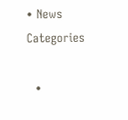• News Categories

  •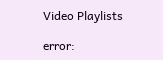Video Playlists

error: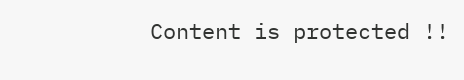Content is protected !!